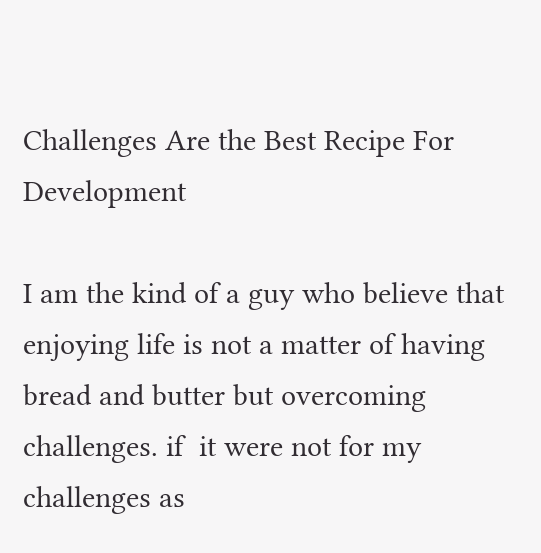Challenges Are the Best Recipe For Development

I am the kind of a guy who believe that enjoying life is not a matter of having bread and butter but overcoming challenges. if  it were not for my challenges as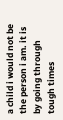a child i would not be the person i am. it is by going through tough times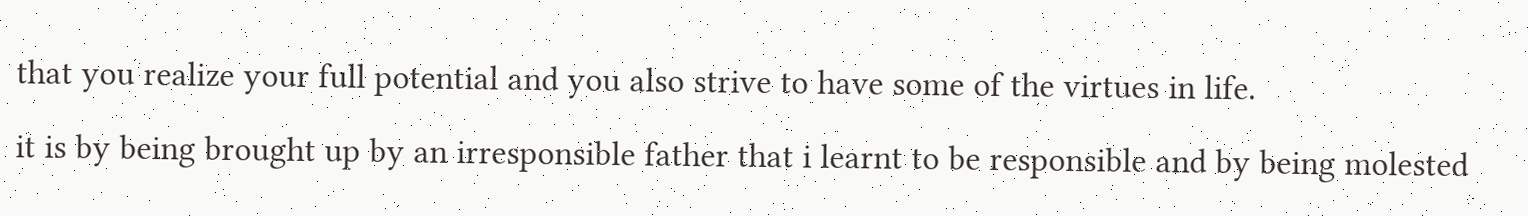that you realize your full potential and you also strive to have some of the virtues in life.

it is by being brought up by an irresponsible father that i learnt to be responsible and by being molested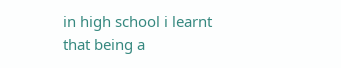in high school i learnt that being a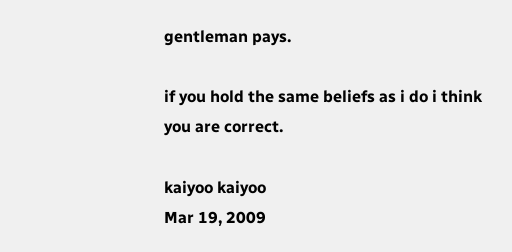gentleman pays.

if you hold the same beliefs as i do i think you are correct.

kaiyoo kaiyoo
Mar 19, 2009